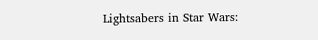Lightsabers in Star Wars: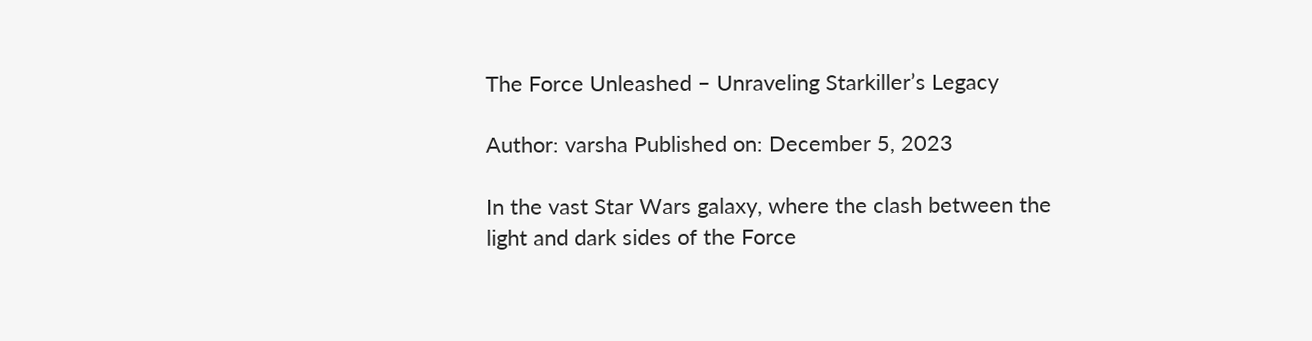The Force Unleashed – Unraveling Starkiller’s Legacy

Author: varsha Published on: December 5, 2023

In the vast Star Wars galaxy, where the clash between the light and dark sides of the Force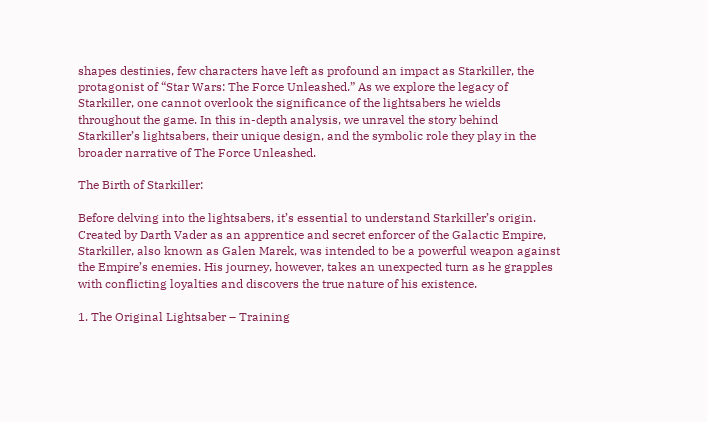shapes destinies, few characters have left as profound an impact as Starkiller, the protagonist of “Star Wars: The Force Unleashed.” As we explore the legacy of Starkiller, one cannot overlook the significance of the lightsabers he wields throughout the game. In this in-depth analysis, we unravel the story behind Starkiller’s lightsabers, their unique design, and the symbolic role they play in the broader narrative of The Force Unleashed.

The Birth of Starkiller:

Before delving into the lightsabers, it’s essential to understand Starkiller’s origin. Created by Darth Vader as an apprentice and secret enforcer of the Galactic Empire, Starkiller, also known as Galen Marek, was intended to be a powerful weapon against the Empire’s enemies. His journey, however, takes an unexpected turn as he grapples with conflicting loyalties and discovers the true nature of his existence.

1. The Original Lightsaber – Training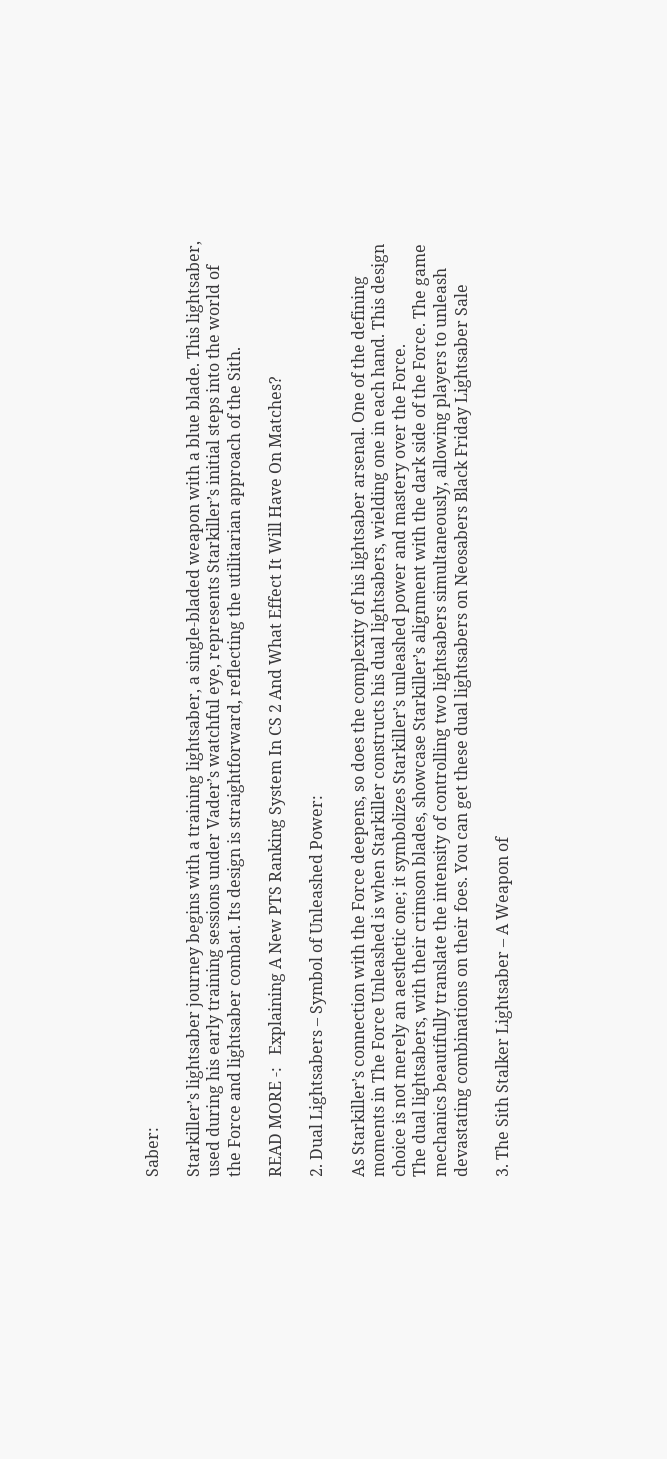Saber:

Starkiller’s lightsaber journey begins with a training lightsaber, a single-bladed weapon with a blue blade. This lightsaber, used during his early training sessions under Vader’s watchful eye, represents Starkiller’s initial steps into the world of the Force and lightsaber combat. Its design is straightforward, reflecting the utilitarian approach of the Sith.

READ MORE -:   Explaining A New PTS Ranking System In CS 2 And What Effect It Will Have On Matches?

2. Dual Lightsabers – Symbol of Unleashed Power:

As Starkiller’s connection with the Force deepens, so does the complexity of his lightsaber arsenal. One of the defining moments in The Force Unleashed is when Starkiller constructs his dual lightsabers, wielding one in each hand. This design choice is not merely an aesthetic one; it symbolizes Starkiller’s unleashed power and mastery over the Force.
The dual lightsabers, with their crimson blades, showcase Starkiller’s alignment with the dark side of the Force. The game mechanics beautifully translate the intensity of controlling two lightsabers simultaneously, allowing players to unleash devastating combinations on their foes. You can get these dual lightsabers on Neosabers Black Friday Lightsaber Sale

3. The Sith Stalker Lightsaber – A Weapon of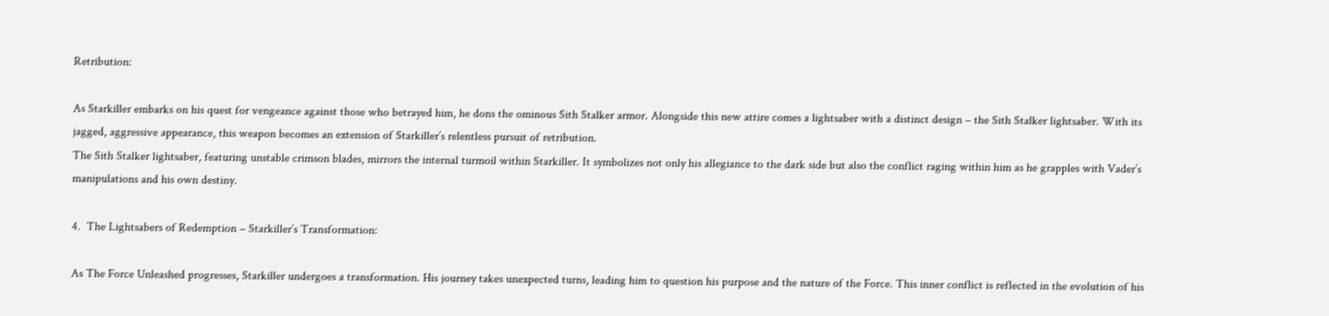Retribution:

As Starkiller embarks on his quest for vengeance against those who betrayed him, he dons the ominous Sith Stalker armor. Alongside this new attire comes a lightsaber with a distinct design – the Sith Stalker lightsaber. With its jagged, aggressive appearance, this weapon becomes an extension of Starkiller’s relentless pursuit of retribution.
The Sith Stalker lightsaber, featuring unstable crimson blades, mirrors the internal turmoil within Starkiller. It symbolizes not only his allegiance to the dark side but also the conflict raging within him as he grapples with Vader’s manipulations and his own destiny.

4.  The Lightsabers of Redemption – Starkiller’s Transformation:

As The Force Unleashed progresses, Starkiller undergoes a transformation. His journey takes unexpected turns, leading him to question his purpose and the nature of the Force. This inner conflict is reflected in the evolution of his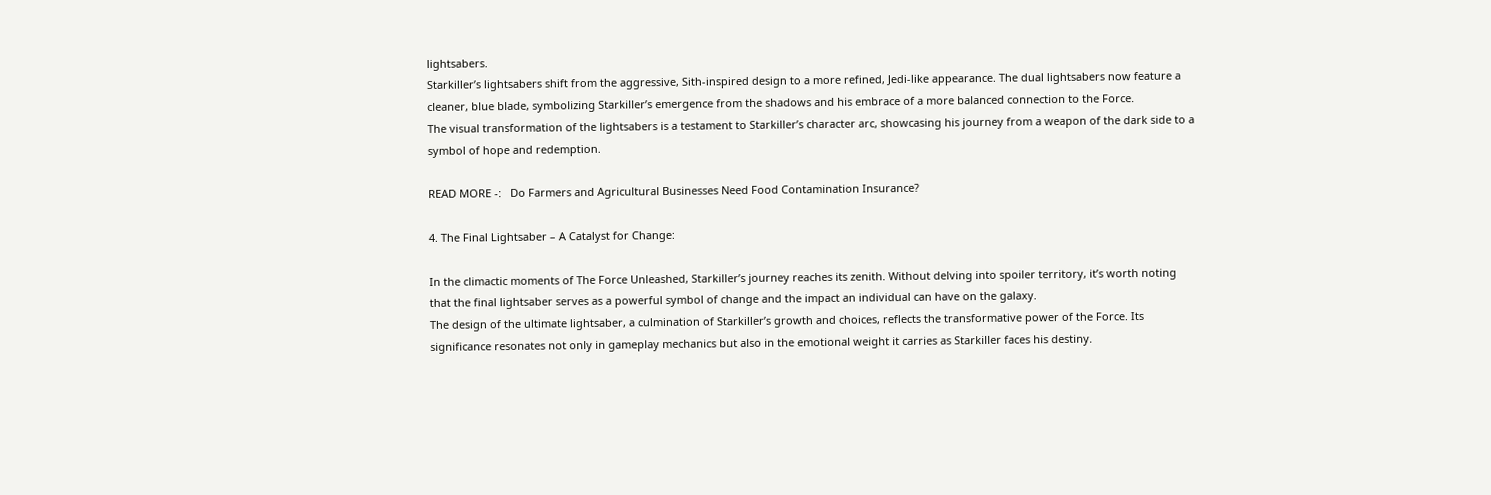lightsabers.
Starkiller’s lightsabers shift from the aggressive, Sith-inspired design to a more refined, Jedi-like appearance. The dual lightsabers now feature a cleaner, blue blade, symbolizing Starkiller’s emergence from the shadows and his embrace of a more balanced connection to the Force.
The visual transformation of the lightsabers is a testament to Starkiller’s character arc, showcasing his journey from a weapon of the dark side to a symbol of hope and redemption.

READ MORE -:   Do Farmers and Agricultural Businesses Need Food Contamination Insurance?

4. The Final Lightsaber – A Catalyst for Change:

In the climactic moments of The Force Unleashed, Starkiller’s journey reaches its zenith. Without delving into spoiler territory, it’s worth noting that the final lightsaber serves as a powerful symbol of change and the impact an individual can have on the galaxy.
The design of the ultimate lightsaber, a culmination of Starkiller’s growth and choices, reflects the transformative power of the Force. Its significance resonates not only in gameplay mechanics but also in the emotional weight it carries as Starkiller faces his destiny.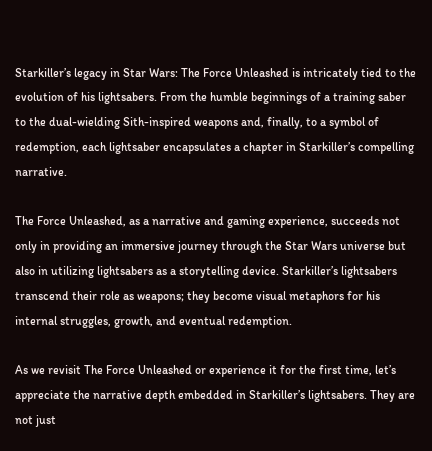Starkiller’s legacy in Star Wars: The Force Unleashed is intricately tied to the evolution of his lightsabers. From the humble beginnings of a training saber to the dual-wielding Sith-inspired weapons and, finally, to a symbol of redemption, each lightsaber encapsulates a chapter in Starkiller’s compelling narrative.

The Force Unleashed, as a narrative and gaming experience, succeeds not only in providing an immersive journey through the Star Wars universe but also in utilizing lightsabers as a storytelling device. Starkiller’s lightsabers transcend their role as weapons; they become visual metaphors for his internal struggles, growth, and eventual redemption.

As we revisit The Force Unleashed or experience it for the first time, let’s appreciate the narrative depth embedded in Starkiller’s lightsabers. They are not just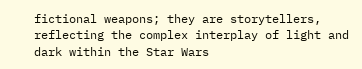fictional weapons; they are storytellers, reflecting the complex interplay of light and dark within the Star Wars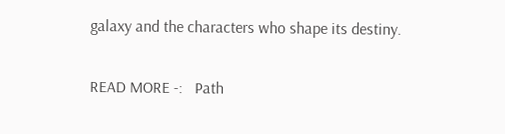galaxy and the characters who shape its destiny.

READ MORE -:   Path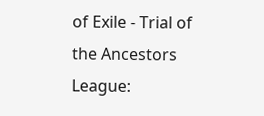of Exile - Trial of the Ancestors League: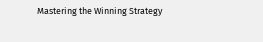Mastering the Winning Strategy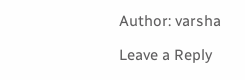Author: varsha

Leave a Reply